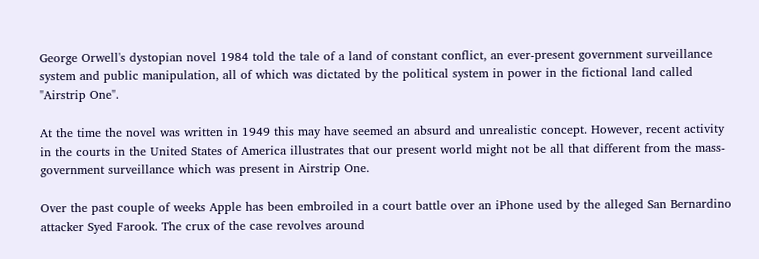George Orwell's dystopian novel 1984 told the tale of a land of constant conflict, an ever-present government surveillance system and public manipulation, all of which was dictated by the political system in power in the fictional land called "Airstrip One".

At the time the novel was written in 1949 this may have seemed an absurd and unrealistic concept. However, recent activity in the courts in the United States of America illustrates that our present world might not be all that different from the mass-government surveillance which was present in Airstrip One.

Over the past couple of weeks Apple has been embroiled in a court battle over an iPhone used by the alleged San Bernardino attacker Syed Farook. The crux of the case revolves around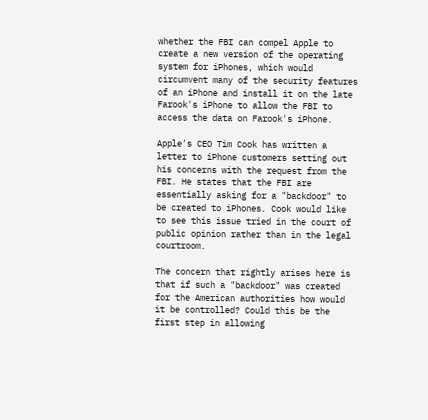whether the FBI can compel Apple to create a new version of the operating system for iPhones, which would circumvent many of the security features of an iPhone and install it on the late Farook's iPhone to allow the FBI to access the data on Farook's iPhone.

Apple's CEO Tim Cook has written a letter to iPhone customers setting out his concerns with the request from the FBI. He states that the FBI are essentially asking for a "backdoor" to be created to iPhones. Cook would like to see this issue tried in the court of public opinion rather than in the legal courtroom.

The concern that rightly arises here is that if such a "backdoor" was created for the American authorities how would it be controlled? Could this be the first step in allowing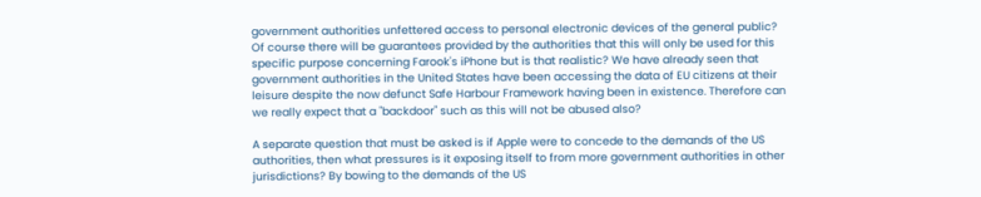government authorities unfettered access to personal electronic devices of the general public? Of course there will be guarantees provided by the authorities that this will only be used for this specific purpose concerning Farook's iPhone but is that realistic? We have already seen that government authorities in the United States have been accessing the data of EU citizens at their leisure despite the now defunct Safe Harbour Framework having been in existence. Therefore can we really expect that a "backdoor" such as this will not be abused also?

A separate question that must be asked is if Apple were to concede to the demands of the US authorities, then what pressures is it exposing itself to from more government authorities in other jurisdictions? By bowing to the demands of the US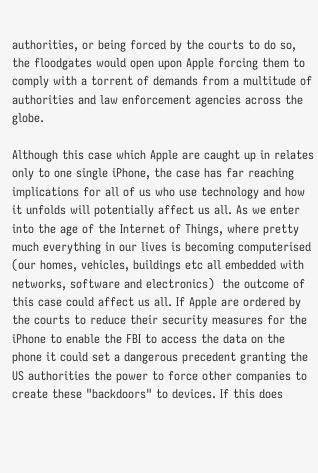authorities, or being forced by the courts to do so, the floodgates would open upon Apple forcing them to comply with a torrent of demands from a multitude of authorities and law enforcement agencies across the globe.

Although this case which Apple are caught up in relates only to one single iPhone, the case has far reaching implications for all of us who use technology and how it unfolds will potentially affect us all. As we enter into the age of the Internet of Things, where pretty much everything in our lives is becoming computerised (our homes, vehicles, buildings etc all embedded with networks, software and electronics)  the outcome of this case could affect us all. If Apple are ordered by the courts to reduce their security measures for the iPhone to enable the FBI to access the data on the phone it could set a dangerous precedent granting the US authorities the power to force other companies to create these "backdoors" to devices. If this does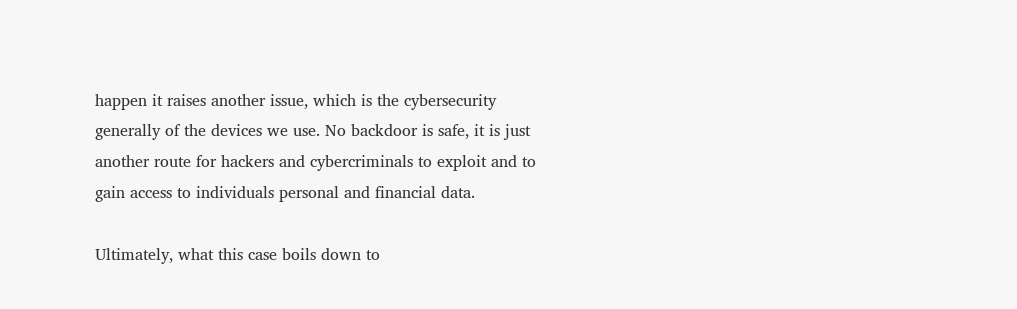happen it raises another issue, which is the cybersecurity generally of the devices we use. No backdoor is safe, it is just another route for hackers and cybercriminals to exploit and to gain access to individuals personal and financial data.

Ultimately, what this case boils down to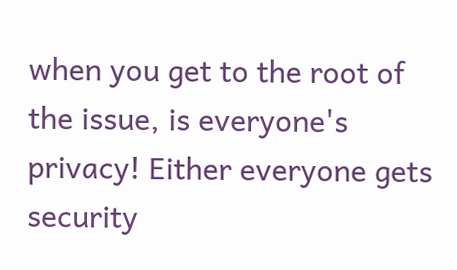when you get to the root of the issue, is everyone's privacy! Either everyone gets security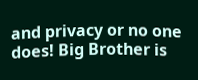and privacy or no one does! Big Brother is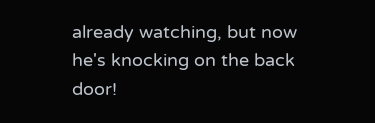already watching, but now he's knocking on the back door!